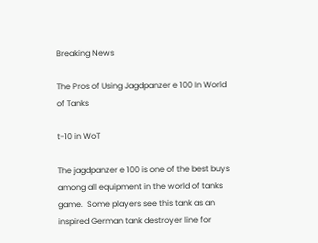Breaking News

The Pros of Using Jagdpanzer e 100 In World of Tanks

t-10 in WoT

The jagdpanzer e 100 is one of the best buys among all equipment in the world of tanks game.  Some players see this tank as an inspired German tank destroyer line for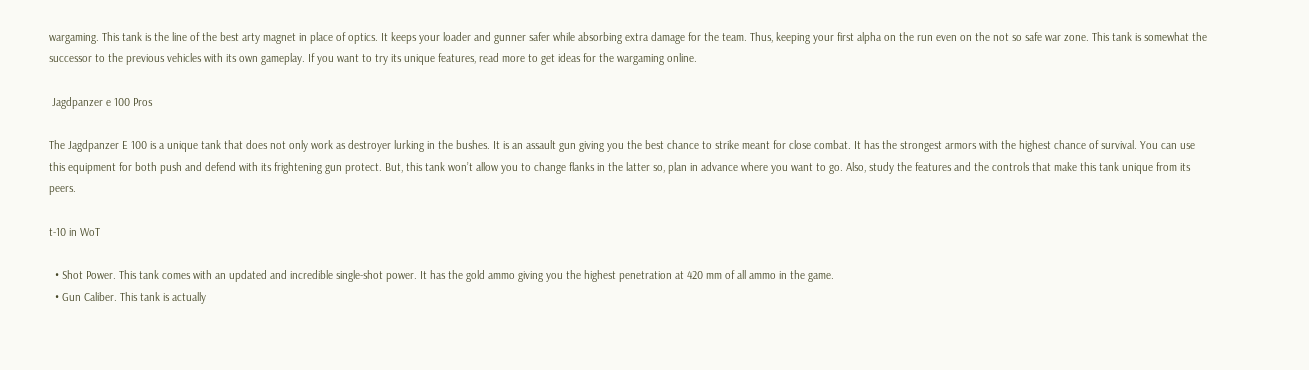wargaming. This tank is the line of the best arty magnet in place of optics. It keeps your loader and gunner safer while absorbing extra damage for the team. Thus, keeping your first alpha on the run even on the not so safe war zone. This tank is somewhat the successor to the previous vehicles with its own gameplay. If you want to try its unique features, read more to get ideas for the wargaming online.

 Jagdpanzer e 100 Pros

The Jagdpanzer E 100 is a unique tank that does not only work as destroyer lurking in the bushes. It is an assault gun giving you the best chance to strike meant for close combat. It has the strongest armors with the highest chance of survival. You can use this equipment for both push and defend with its frightening gun protect. But, this tank won’t allow you to change flanks in the latter so, plan in advance where you want to go. Also, study the features and the controls that make this tank unique from its peers.

t-10 in WoT

  • Shot Power. This tank comes with an updated and incredible single-shot power. It has the gold ammo giving you the highest penetration at 420 mm of all ammo in the game.
  • Gun Caliber. This tank is actually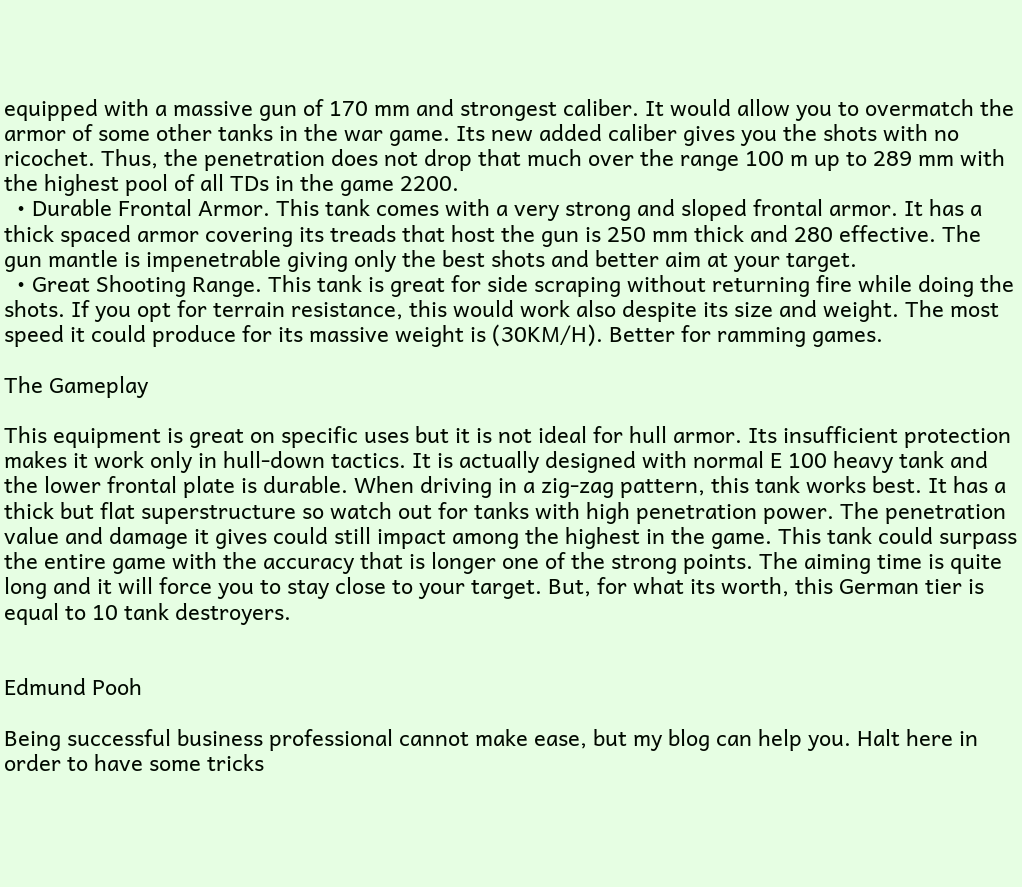equipped with a massive gun of 170 mm and strongest caliber. It would allow you to overmatch the armor of some other tanks in the war game. Its new added caliber gives you the shots with no ricochet. Thus, the penetration does not drop that much over the range 100 m up to 289 mm with the highest pool of all TDs in the game 2200.
  • Durable Frontal Armor. This tank comes with a very strong and sloped frontal armor. It has a thick spaced armor covering its treads that host the gun is 250 mm thick and 280 effective. The gun mantle is impenetrable giving only the best shots and better aim at your target.
  • Great Shooting Range. This tank is great for side scraping without returning fire while doing the shots. If you opt for terrain resistance, this would work also despite its size and weight. The most speed it could produce for its massive weight is (30KM/H). Better for ramming games.

The Gameplay

This equipment is great on specific uses but it is not ideal for hull armor. Its insufficient protection makes it work only in hull-down tactics. It is actually designed with normal E 100 heavy tank and the lower frontal plate is durable. When driving in a zig-zag pattern, this tank works best. It has a thick but flat superstructure so watch out for tanks with high penetration power. The penetration value and damage it gives could still impact among the highest in the game. This tank could surpass the entire game with the accuracy that is longer one of the strong points. The aiming time is quite long and it will force you to stay close to your target. But, for what its worth, this German tier is equal to 10 tank destroyers.


Edmund Pooh

Being successful business professional cannot make ease, but my blog can help you. Halt here in order to have some tricks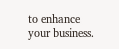to enhance your business.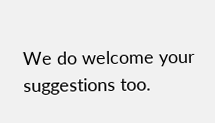We do welcome your suggestions too.